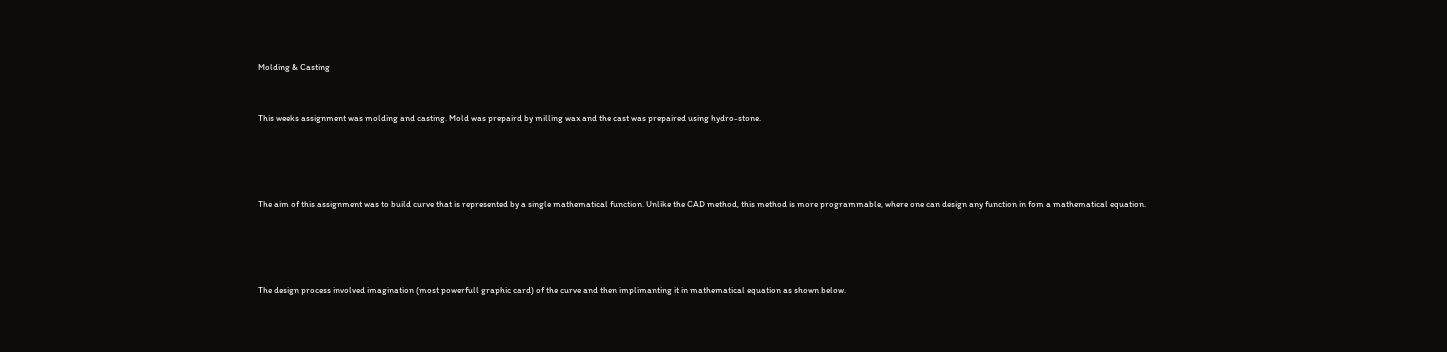Molding & Casting


This weeks assignment was molding and casting. Mold was prepaird by milling wax and the cast was prepaired using hydro-stone.




The aim of this assignment was to build curve that is represented by a single mathematical function. Unlike the CAD method, this method is more programmable, where one can design any function in fom a mathematical equation.




The design process involved imagination (most powerfull graphic card) of the curve and then implimanting it in mathematical equation as shown below.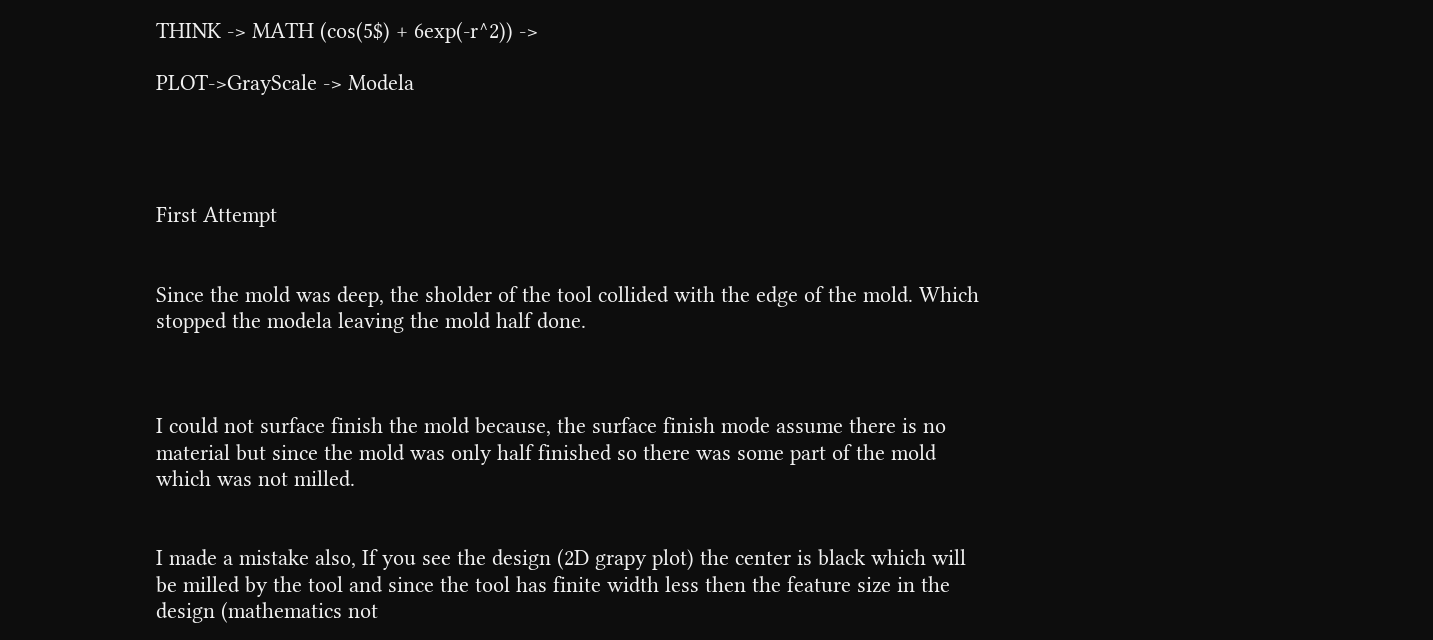THINK -> MATH (cos(5$) + 6exp(-r^2)) ->

PLOT->GrayScale -> Modela




First Attempt


Since the mold was deep, the sholder of the tool collided with the edge of the mold. Which stopped the modela leaving the mold half done.



I could not surface finish the mold because, the surface finish mode assume there is no material but since the mold was only half finished so there was some part of the mold which was not milled.


I made a mistake also, If you see the design (2D grapy plot) the center is black which will be milled by the tool and since the tool has finite width less then the feature size in the design (mathematics not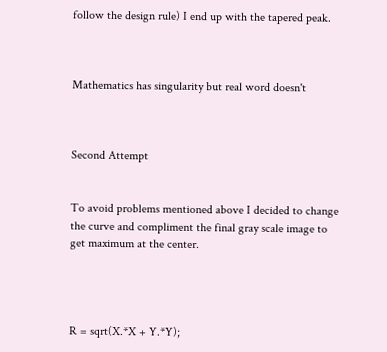follow the design rule) I end up with the tapered peak.



Mathematics has singularity but real word doesn't



Second Attempt


To avoid problems mentioned above I decided to change the curve and compliment the final gray scale image to get maximum at the center.




R = sqrt(X.*X + Y.*Y);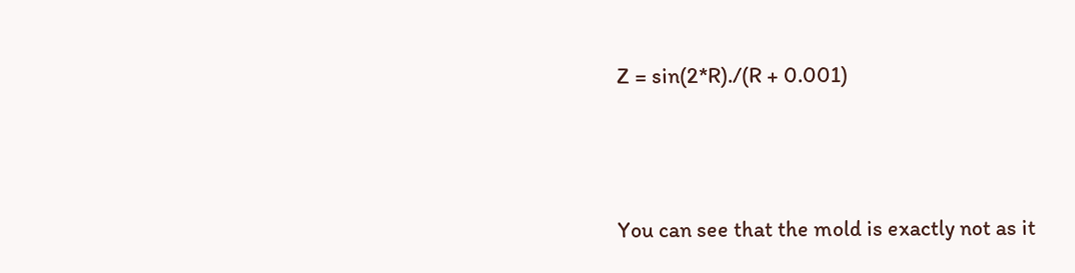Z = sin(2*R)./(R + 0.001)




You can see that the mold is exactly not as it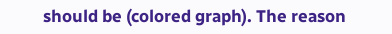should be (colored graph). The reason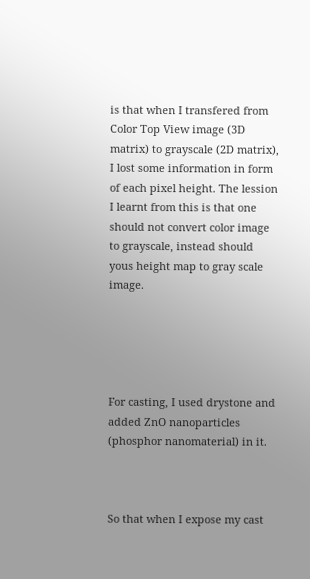is that when I transfered from Color Top View image (3D matrix) to grayscale (2D matrix), I lost some information in form of each pixel height. The lession I learnt from this is that one should not convert color image to grayscale, instead should yous height map to gray scale image.





For casting, I used drystone and added ZnO nanoparticles (phosphor nanomaterial) in it.



So that when I expose my cast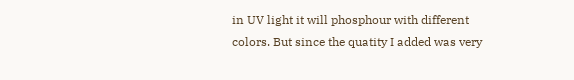in UV light it will phosphour with different colors. But since the quatity I added was very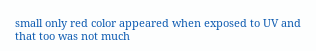small only red color appeared when exposed to UV and that too was not much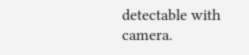detectable with camera.